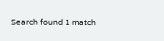Search found 1 match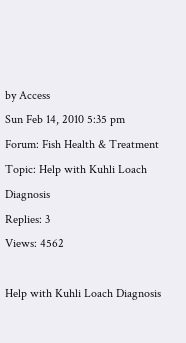by Access
Sun Feb 14, 2010 5:35 pm
Forum: Fish Health & Treatment
Topic: Help with Kuhli Loach Diagnosis
Replies: 3
Views: 4562

Help with Kuhli Loach Diagnosis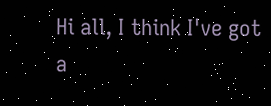Hi all, I think I've got a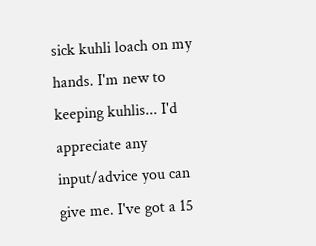sick kuhli loach on my hands. I'm new to keeping kuhlis... I'd appreciate any input/advice you can give me. I've got a 15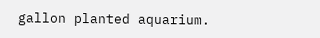gallon planted aquarium.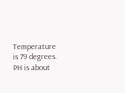Temperature is 79 degrees. PH is about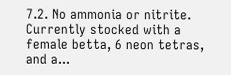7.2. No ammonia or nitrite. Currently stocked with a female betta, 6 neon tetras, and a...